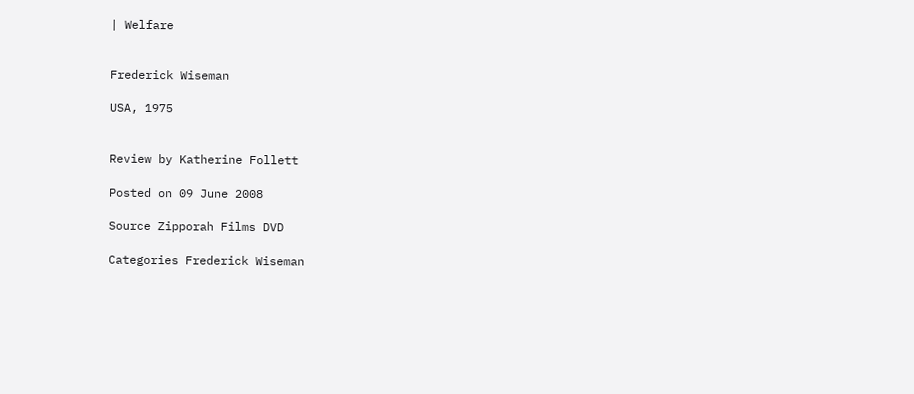| Welfare


Frederick Wiseman

USA, 1975


Review by Katherine Follett

Posted on 09 June 2008

Source Zipporah Films DVD

Categories Frederick Wiseman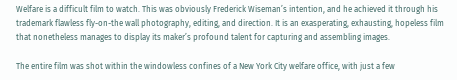Welfare is a difficult film to watch. This was obviously Frederick Wiseman’s intention, and he achieved it through his trademark flawless fly-on-the wall photography, editing, and direction. It is an exasperating, exhausting, hopeless film that nonetheless manages to display its maker’s profound talent for capturing and assembling images.

The entire film was shot within the windowless confines of a New York City welfare office, with just a few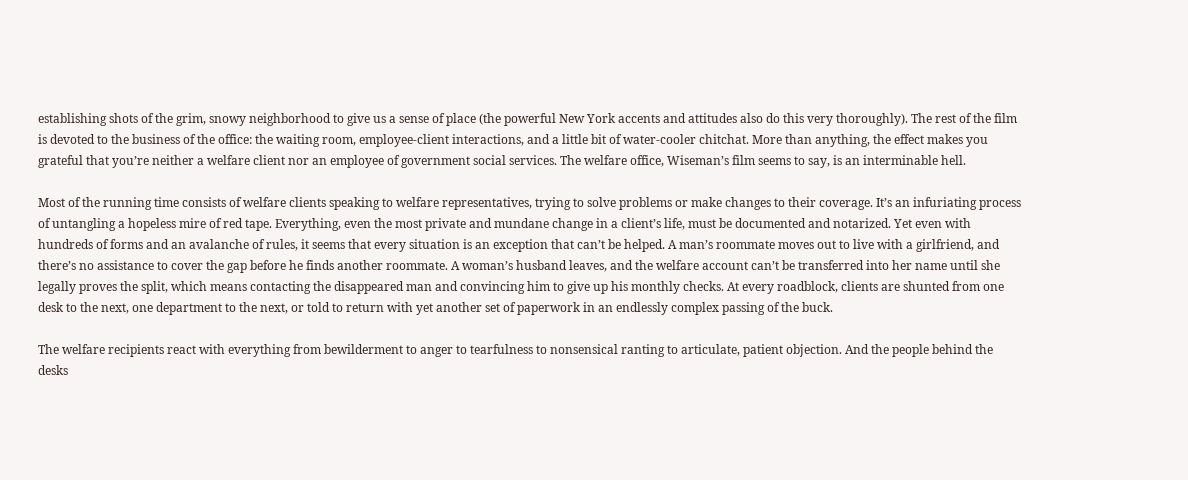establishing shots of the grim, snowy neighborhood to give us a sense of place (the powerful New York accents and attitudes also do this very thoroughly). The rest of the film is devoted to the business of the office: the waiting room, employee-client interactions, and a little bit of water-cooler chitchat. More than anything, the effect makes you grateful that you’re neither a welfare client nor an employee of government social services. The welfare office, Wiseman’s film seems to say, is an interminable hell.

Most of the running time consists of welfare clients speaking to welfare representatives, trying to solve problems or make changes to their coverage. It’s an infuriating process of untangling a hopeless mire of red tape. Everything, even the most private and mundane change in a client’s life, must be documented and notarized. Yet even with hundreds of forms and an avalanche of rules, it seems that every situation is an exception that can’t be helped. A man’s roommate moves out to live with a girlfriend, and there’s no assistance to cover the gap before he finds another roommate. A woman’s husband leaves, and the welfare account can’t be transferred into her name until she legally proves the split, which means contacting the disappeared man and convincing him to give up his monthly checks. At every roadblock, clients are shunted from one desk to the next, one department to the next, or told to return with yet another set of paperwork in an endlessly complex passing of the buck.

The welfare recipients react with everything from bewilderment to anger to tearfulness to nonsensical ranting to articulate, patient objection. And the people behind the desks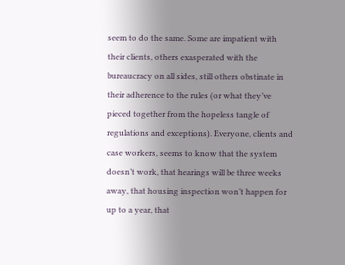seem to do the same. Some are impatient with their clients, others exasperated with the bureaucracy on all sides, still others obstinate in their adherence to the rules (or what they’ve pieced together from the hopeless tangle of regulations and exceptions). Everyone, clients and case workers, seems to know that the system doesn’t work, that hearings will be three weeks away, that housing inspection won’t happen for up to a year, that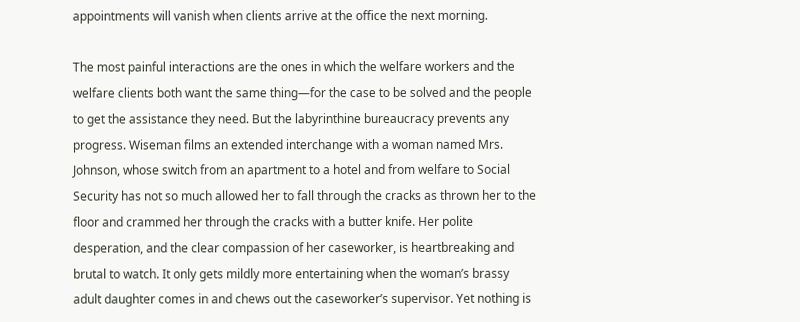appointments will vanish when clients arrive at the office the next morning.

The most painful interactions are the ones in which the welfare workers and the welfare clients both want the same thing—for the case to be solved and the people to get the assistance they need. But the labyrinthine bureaucracy prevents any progress. Wiseman films an extended interchange with a woman named Mrs. Johnson, whose switch from an apartment to a hotel and from welfare to Social Security has not so much allowed her to fall through the cracks as thrown her to the floor and crammed her through the cracks with a butter knife. Her polite desperation, and the clear compassion of her caseworker, is heartbreaking and brutal to watch. It only gets mildly more entertaining when the woman’s brassy adult daughter comes in and chews out the caseworker’s supervisor. Yet nothing is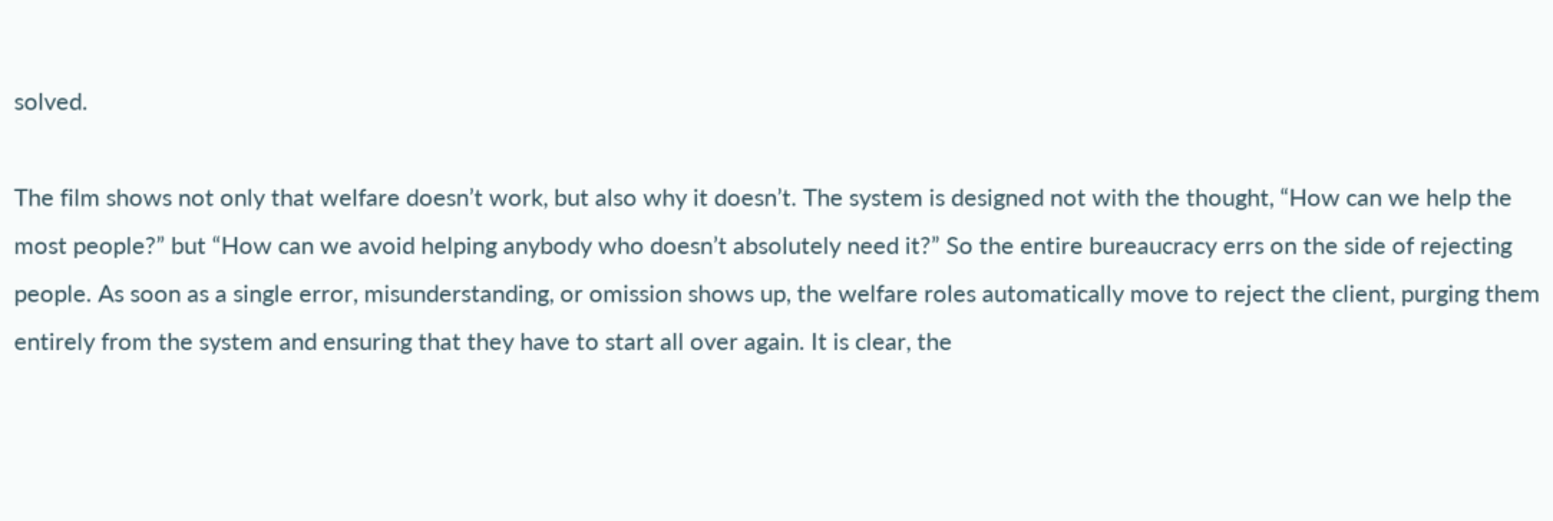solved.

The film shows not only that welfare doesn’t work, but also why it doesn’t. The system is designed not with the thought, “How can we help the most people?” but “How can we avoid helping anybody who doesn’t absolutely need it?” So the entire bureaucracy errs on the side of rejecting people. As soon as a single error, misunderstanding, or omission shows up, the welfare roles automatically move to reject the client, purging them entirely from the system and ensuring that they have to start all over again. It is clear, the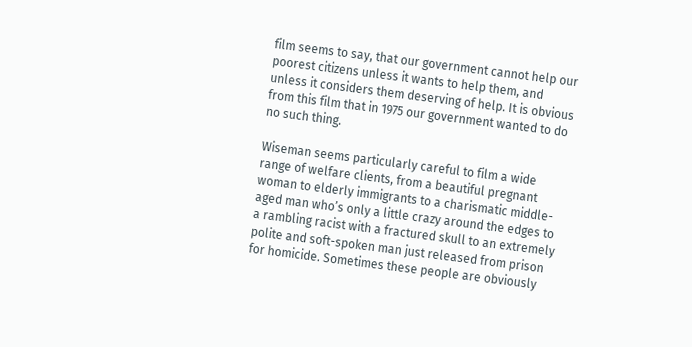film seems to say, that our government cannot help our poorest citizens unless it wants to help them, and unless it considers them deserving of help. It is obvious from this film that in 1975 our government wanted to do no such thing.

Wiseman seems particularly careful to film a wide range of welfare clients, from a beautiful pregnant woman to elderly immigrants to a charismatic middle-aged man who’s only a little crazy around the edges to a rambling racist with a fractured skull to an extremely polite and soft-spoken man just released from prison for homicide. Sometimes these people are obviously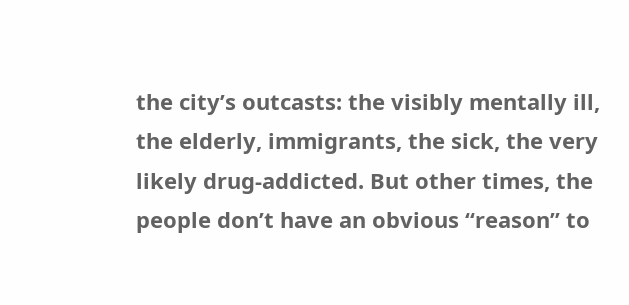the city’s outcasts: the visibly mentally ill, the elderly, immigrants, the sick, the very likely drug-addicted. But other times, the people don’t have an obvious “reason” to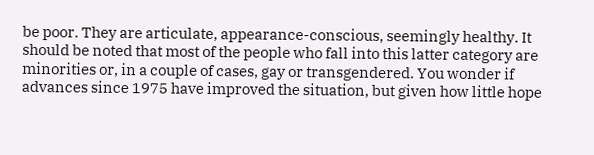be poor. They are articulate, appearance-conscious, seemingly healthy. It should be noted that most of the people who fall into this latter category are minorities or, in a couple of cases, gay or transgendered. You wonder if advances since 1975 have improved the situation, but given how little hope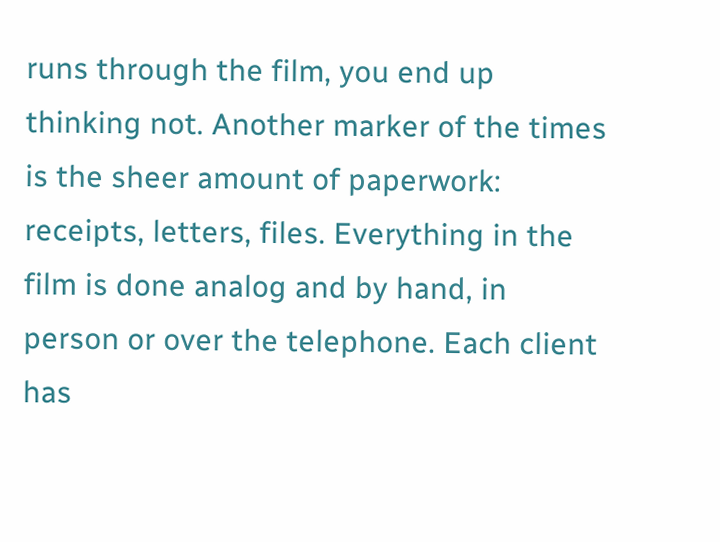runs through the film, you end up thinking not. Another marker of the times is the sheer amount of paperwork: receipts, letters, files. Everything in the film is done analog and by hand, in person or over the telephone. Each client has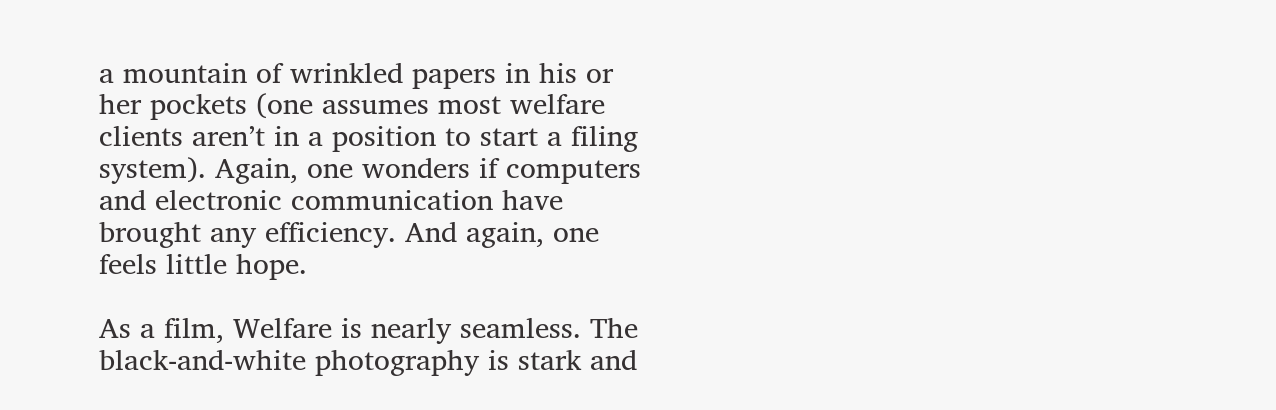a mountain of wrinkled papers in his or her pockets (one assumes most welfare clients aren’t in a position to start a filing system). Again, one wonders if computers and electronic communication have brought any efficiency. And again, one feels little hope.

As a film, Welfare is nearly seamless. The black-and-white photography is stark and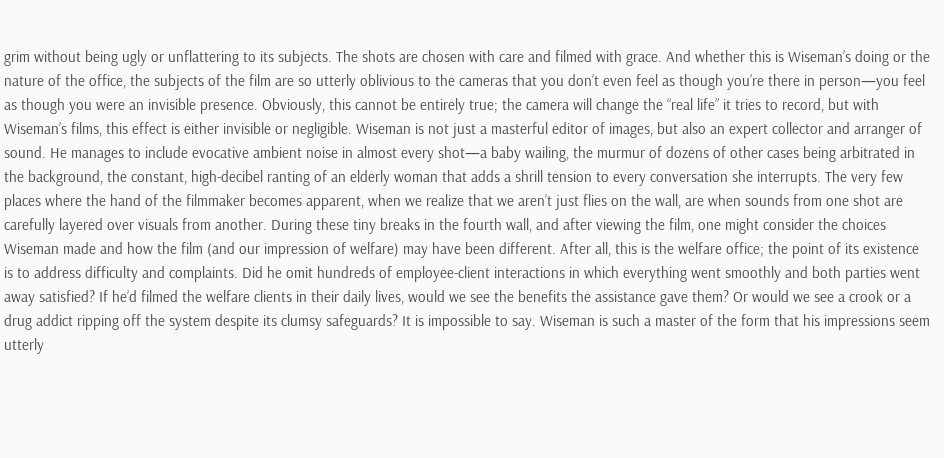grim without being ugly or unflattering to its subjects. The shots are chosen with care and filmed with grace. And whether this is Wiseman’s doing or the nature of the office, the subjects of the film are so utterly oblivious to the cameras that you don’t even feel as though you’re there in person—you feel as though you were an invisible presence. Obviously, this cannot be entirely true; the camera will change the “real life” it tries to record, but with Wiseman’s films, this effect is either invisible or negligible. Wiseman is not just a masterful editor of images, but also an expert collector and arranger of sound. He manages to include evocative ambient noise in almost every shot—a baby wailing, the murmur of dozens of other cases being arbitrated in the background, the constant, high-decibel ranting of an elderly woman that adds a shrill tension to every conversation she interrupts. The very few places where the hand of the filmmaker becomes apparent, when we realize that we aren’t just flies on the wall, are when sounds from one shot are carefully layered over visuals from another. During these tiny breaks in the fourth wall, and after viewing the film, one might consider the choices Wiseman made and how the film (and our impression of welfare) may have been different. After all, this is the welfare office; the point of its existence is to address difficulty and complaints. Did he omit hundreds of employee-client interactions in which everything went smoothly and both parties went away satisfied? If he’d filmed the welfare clients in their daily lives, would we see the benefits the assistance gave them? Or would we see a crook or a drug addict ripping off the system despite its clumsy safeguards? It is impossible to say. Wiseman is such a master of the form that his impressions seem utterly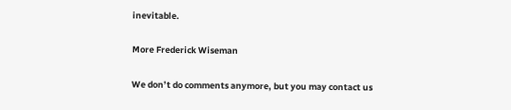inevitable.

More Frederick Wiseman

We don’t do comments anymore, but you may contact us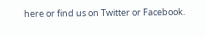here or find us on Twitter or Facebook.